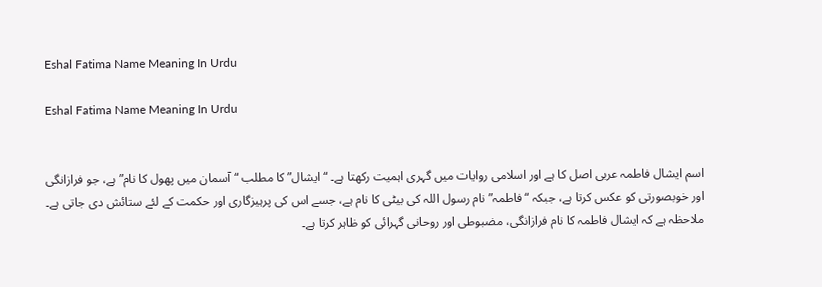Eshal Fatima Name Meaning In Urdu

Eshal Fatima Name Meaning In Urdu


اسم ایشال فاطمہ عربی اصل کا ہے اور اسلامی روایات میں گہری اہمیت رکھتا ہے۔ “ایشال” کا مطلب “آسمان میں پھول کا نام” ہے، جو فرازانگی اور خوبصورتی کو عکس کرتا ہے، جبکہ “فاطمہ” نام رسول اللہ کی بیٹی کا نام ہے، جسے اس کی پرہیزگاری اور حکمت کے لئے ستائش دی جاتی ہے۔ ملاحظہ ہے کہ ایشال فاطمہ کا نام فرازانگی، مضبوطی اور روحانی گہرائی کو ظاہر کرتا ہے۔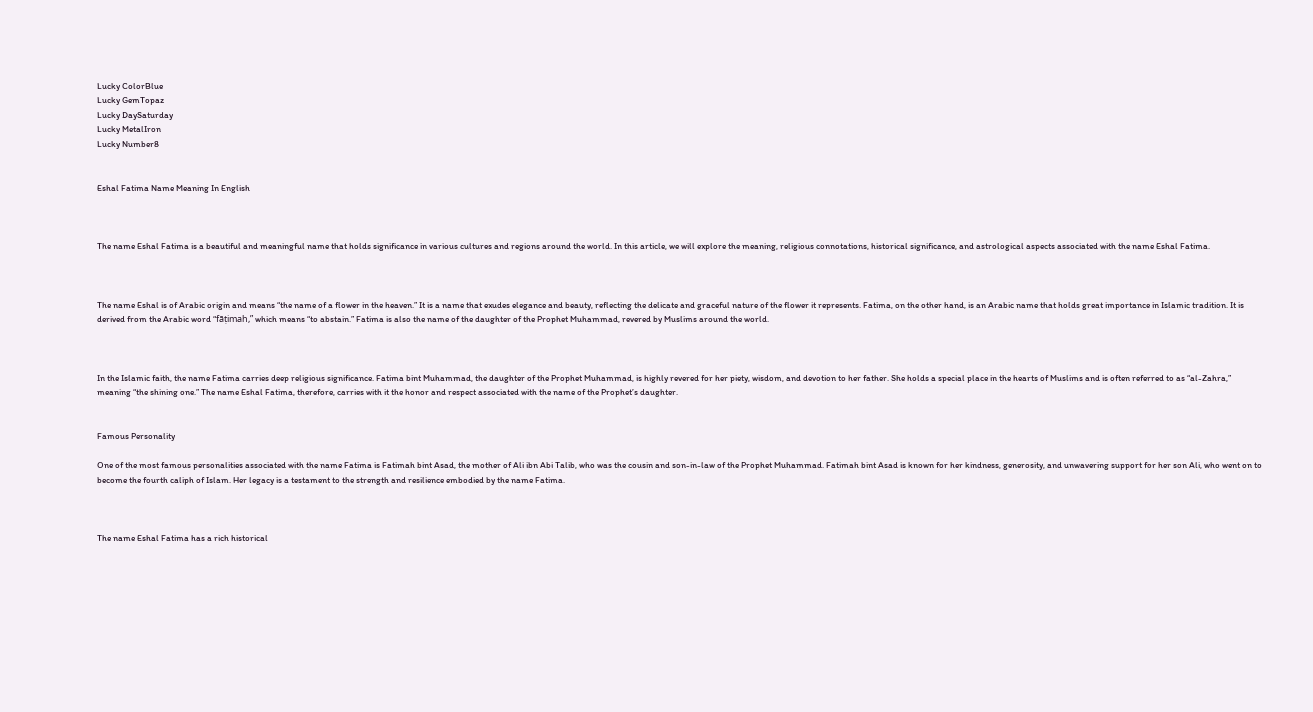Lucky ColorBlue
Lucky GemTopaz
Lucky DaySaturday
Lucky MetalIron
Lucky Number8


Eshal Fatima Name Meaning In English



The name Eshal Fatima is a beautiful and meaningful name that holds significance in various cultures and regions around the world. In this article, we will explore the meaning, religious connotations, historical significance, and astrological aspects associated with the name Eshal Fatima.



The name Eshal is of Arabic origin and means “the name of a flower in the heaven.” It is a name that exudes elegance and beauty, reflecting the delicate and graceful nature of the flower it represents. Fatima, on the other hand, is an Arabic name that holds great importance in Islamic tradition. It is derived from the Arabic word “fāṭimah,” which means “to abstain.” Fatima is also the name of the daughter of the Prophet Muhammad, revered by Muslims around the world.



In the Islamic faith, the name Fatima carries deep religious significance. Fatima bint Muhammad, the daughter of the Prophet Muhammad, is highly revered for her piety, wisdom, and devotion to her father. She holds a special place in the hearts of Muslims and is often referred to as “al-Zahra,” meaning “the shining one.” The name Eshal Fatima, therefore, carries with it the honor and respect associated with the name of the Prophet’s daughter.


Famous Personality

One of the most famous personalities associated with the name Fatima is Fatimah bint Asad, the mother of Ali ibn Abi Talib, who was the cousin and son-in-law of the Prophet Muhammad. Fatimah bint Asad is known for her kindness, generosity, and unwavering support for her son Ali, who went on to become the fourth caliph of Islam. Her legacy is a testament to the strength and resilience embodied by the name Fatima.



The name Eshal Fatima has a rich historical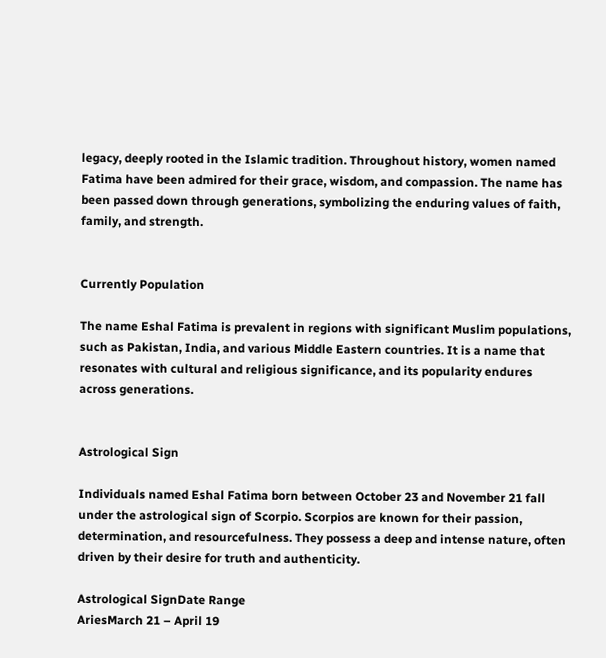legacy, deeply rooted in the Islamic tradition. Throughout history, women named Fatima have been admired for their grace, wisdom, and compassion. The name has been passed down through generations, symbolizing the enduring values of faith, family, and strength.


Currently Population

The name Eshal Fatima is prevalent in regions with significant Muslim populations, such as Pakistan, India, and various Middle Eastern countries. It is a name that resonates with cultural and religious significance, and its popularity endures across generations.


Astrological Sign

Individuals named Eshal Fatima born between October 23 and November 21 fall under the astrological sign of Scorpio. Scorpios are known for their passion, determination, and resourcefulness. They possess a deep and intense nature, often driven by their desire for truth and authenticity.

Astrological SignDate Range
AriesMarch 21 – April 19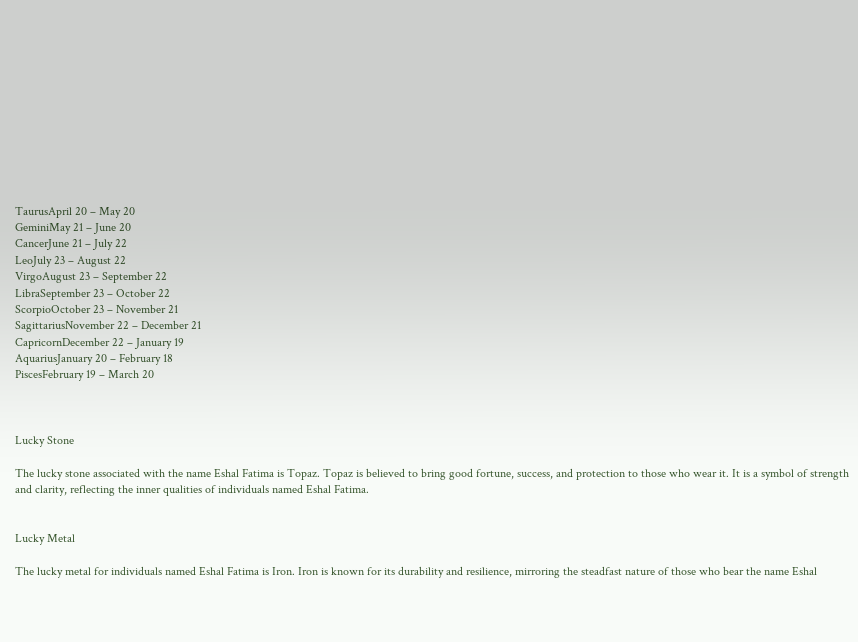TaurusApril 20 – May 20
GeminiMay 21 – June 20
CancerJune 21 – July 22
LeoJuly 23 – August 22
VirgoAugust 23 – September 22
LibraSeptember 23 – October 22
ScorpioOctober 23 – November 21
SagittariusNovember 22 – December 21
CapricornDecember 22 – January 19
AquariusJanuary 20 – February 18
PiscesFebruary 19 – March 20



Lucky Stone

The lucky stone associated with the name Eshal Fatima is Topaz. Topaz is believed to bring good fortune, success, and protection to those who wear it. It is a symbol of strength and clarity, reflecting the inner qualities of individuals named Eshal Fatima.


Lucky Metal

The lucky metal for individuals named Eshal Fatima is Iron. Iron is known for its durability and resilience, mirroring the steadfast nature of those who bear the name Eshal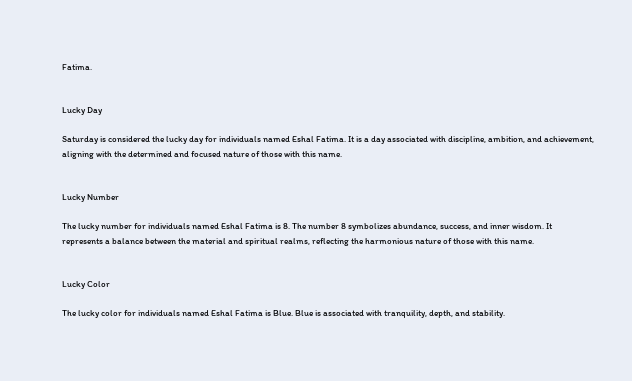Fatima.


Lucky Day

Saturday is considered the lucky day for individuals named Eshal Fatima. It is a day associated with discipline, ambition, and achievement, aligning with the determined and focused nature of those with this name.


Lucky Number

The lucky number for individuals named Eshal Fatima is 8. The number 8 symbolizes abundance, success, and inner wisdom. It represents a balance between the material and spiritual realms, reflecting the harmonious nature of those with this name.


Lucky Color

The lucky color for individuals named Eshal Fatima is Blue. Blue is associated with tranquility, depth, and stability.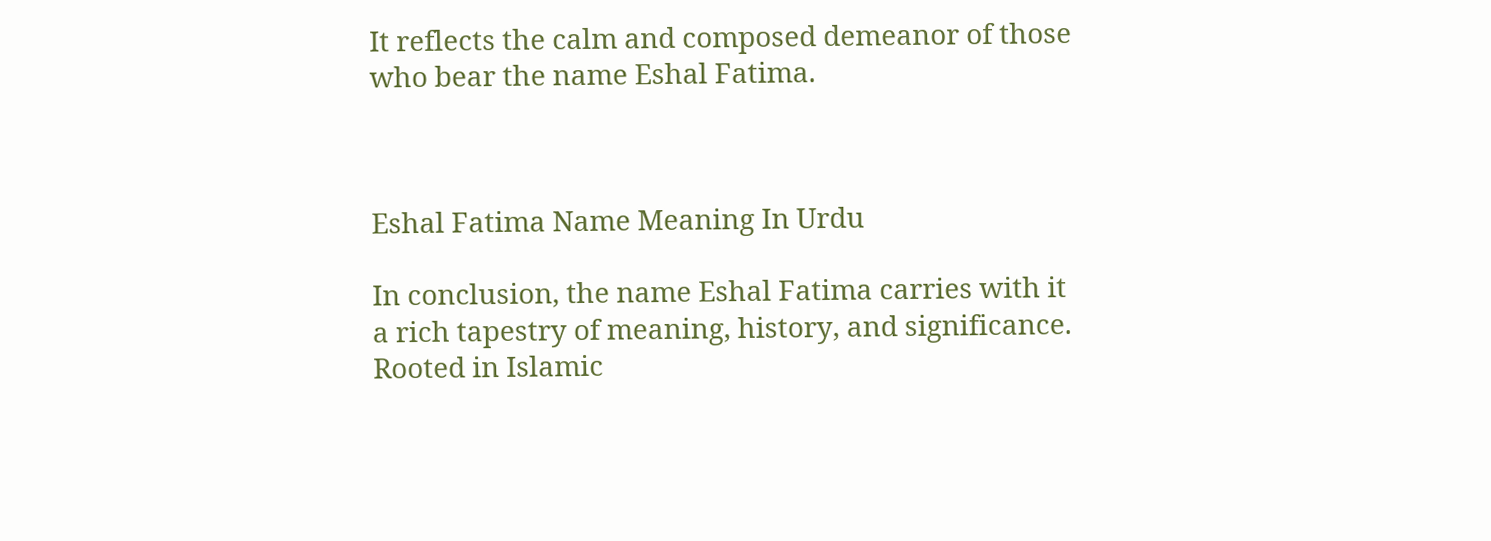It reflects the calm and composed demeanor of those who bear the name Eshal Fatima.



Eshal Fatima Name Meaning In Urdu

In conclusion, the name Eshal Fatima carries with it a rich tapestry of meaning, history, and significance. Rooted in Islamic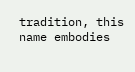tradition, this name embodies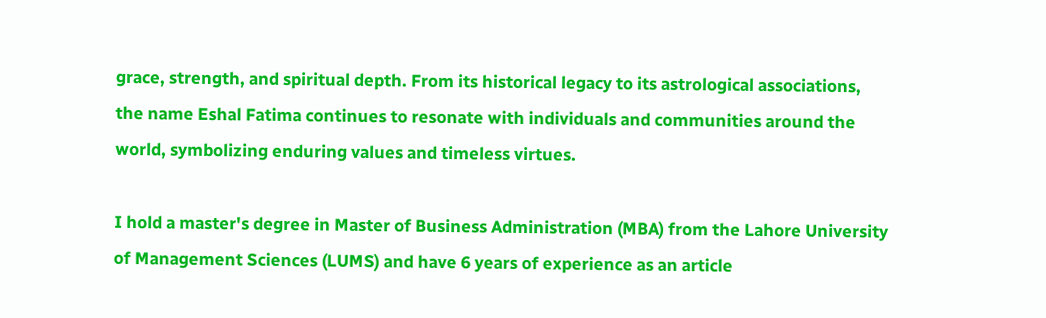grace, strength, and spiritual depth. From its historical legacy to its astrological associations, the name Eshal Fatima continues to resonate with individuals and communities around the world, symbolizing enduring values and timeless virtues.

I hold a master's degree in Master of Business Administration (MBA) from the Lahore University of Management Sciences (LUMS) and have 6 years of experience as an article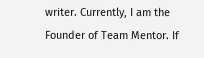writer. Currently, I am the Founder of Team Mentor. If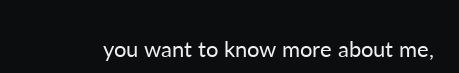you want to know more about me,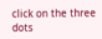click on the three dots